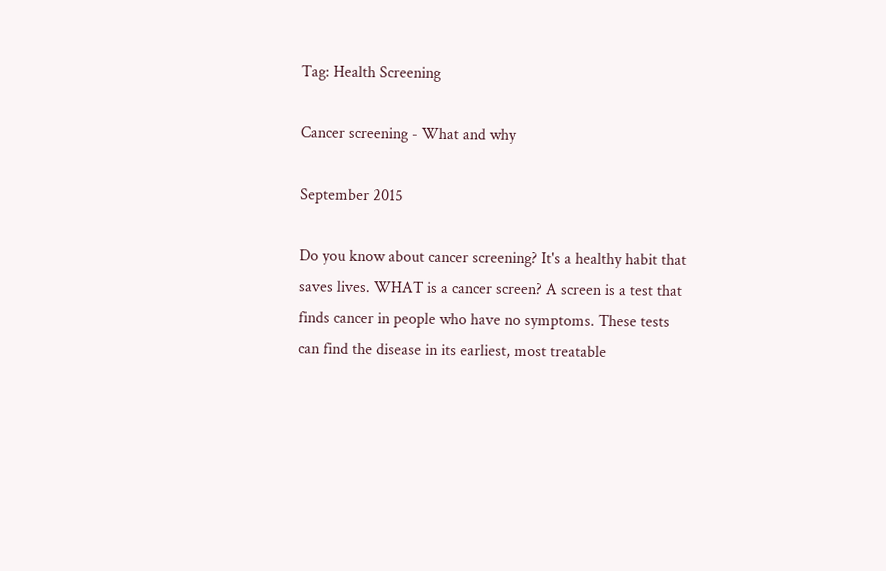Tag: Health Screening

Cancer screening - What and why

September 2015

Do you know about cancer screening? It's a healthy habit that saves lives. WHAT is a cancer screen? A screen is a test that finds cancer in people who have no symptoms. These tests can find the disease in its earliest, most treatable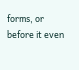forms, or before it even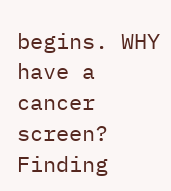begins. WHY have a cancer screen? Finding